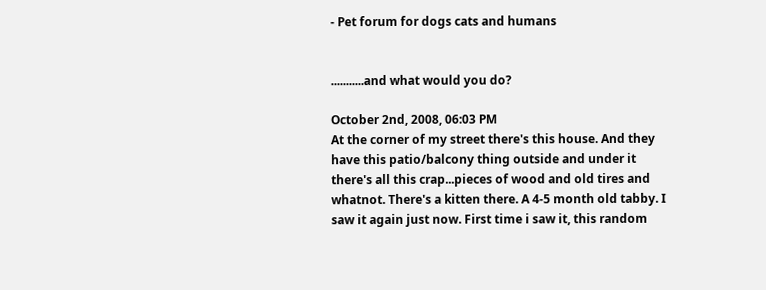- Pet forum for dogs cats and humans


...........and what would you do?

October 2nd, 2008, 06:03 PM
At the corner of my street there's this house. And they have this patio/balcony thing outside and under it there's all this crap...pieces of wood and old tires and whatnot. There's a kitten there. A 4-5 month old tabby. I saw it again just now. First time i saw it, this random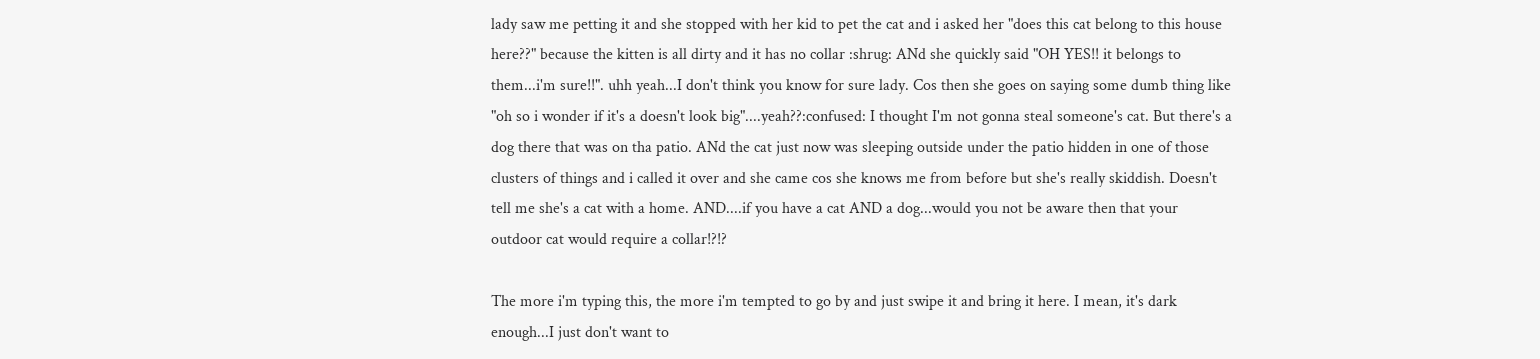lady saw me petting it and she stopped with her kid to pet the cat and i asked her "does this cat belong to this house here??" because the kitten is all dirty and it has no collar :shrug: ANd she quickly said "OH YES!! it belongs to them...i'm sure!!". uhh yeah...I don't think you know for sure lady. Cos then she goes on saying some dumb thing like "oh so i wonder if it's a doesn't look big"....yeah??:confused: I thought I'm not gonna steal someone's cat. But there's a dog there that was on tha patio. ANd the cat just now was sleeping outside under the patio hidden in one of those clusters of things and i called it over and she came cos she knows me from before but she's really skiddish. Doesn't tell me she's a cat with a home. AND....if you have a cat AND a dog...would you not be aware then that your outdoor cat would require a collar!?!?

The more i'm typing this, the more i'm tempted to go by and just swipe it and bring it here. I mean, it's dark enough...I just don't want to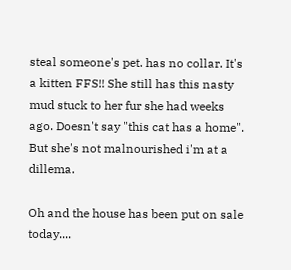steal someone's pet. has no collar. It's a kitten FFS!! She still has this nasty mud stuck to her fur she had weeks ago. Doesn't say "this cat has a home". But she's not malnourished i'm at a dillema.

Oh and the house has been put on sale today....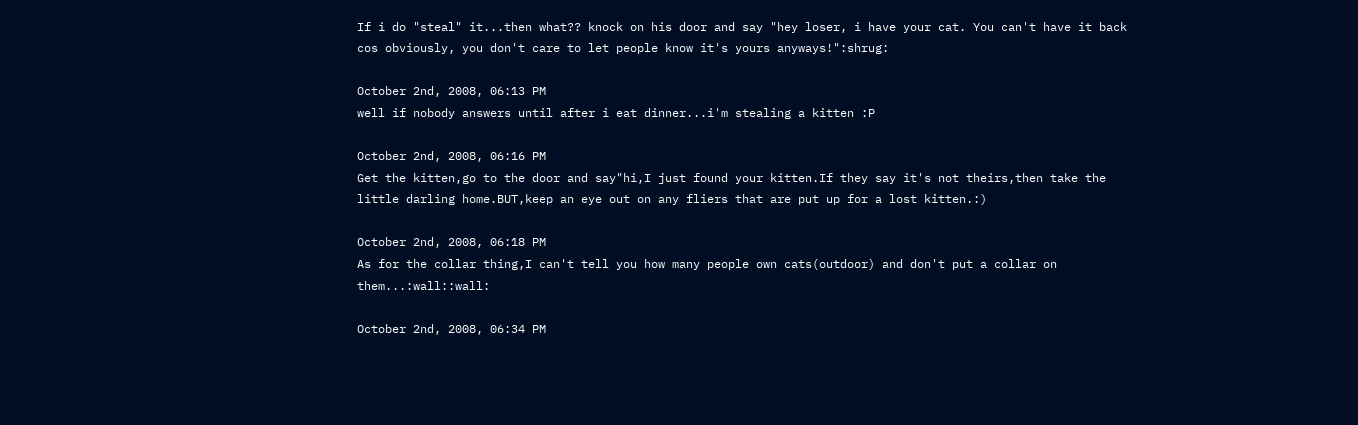If i do "steal" it...then what?? knock on his door and say "hey loser, i have your cat. You can't have it back cos obviously, you don't care to let people know it's yours anyways!":shrug:

October 2nd, 2008, 06:13 PM
well if nobody answers until after i eat dinner...i'm stealing a kitten :P

October 2nd, 2008, 06:16 PM
Get the kitten,go to the door and say"hi,I just found your kitten.If they say it's not theirs,then take the little darling home.BUT,keep an eye out on any fliers that are put up for a lost kitten.:)

October 2nd, 2008, 06:18 PM
As for the collar thing,I can't tell you how many people own cats(outdoor) and don't put a collar on them...:wall::wall:

October 2nd, 2008, 06:34 PM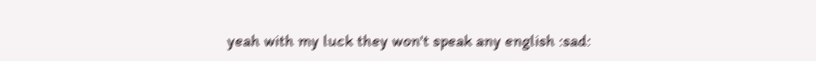yeah with my luck they won't speak any english :sad: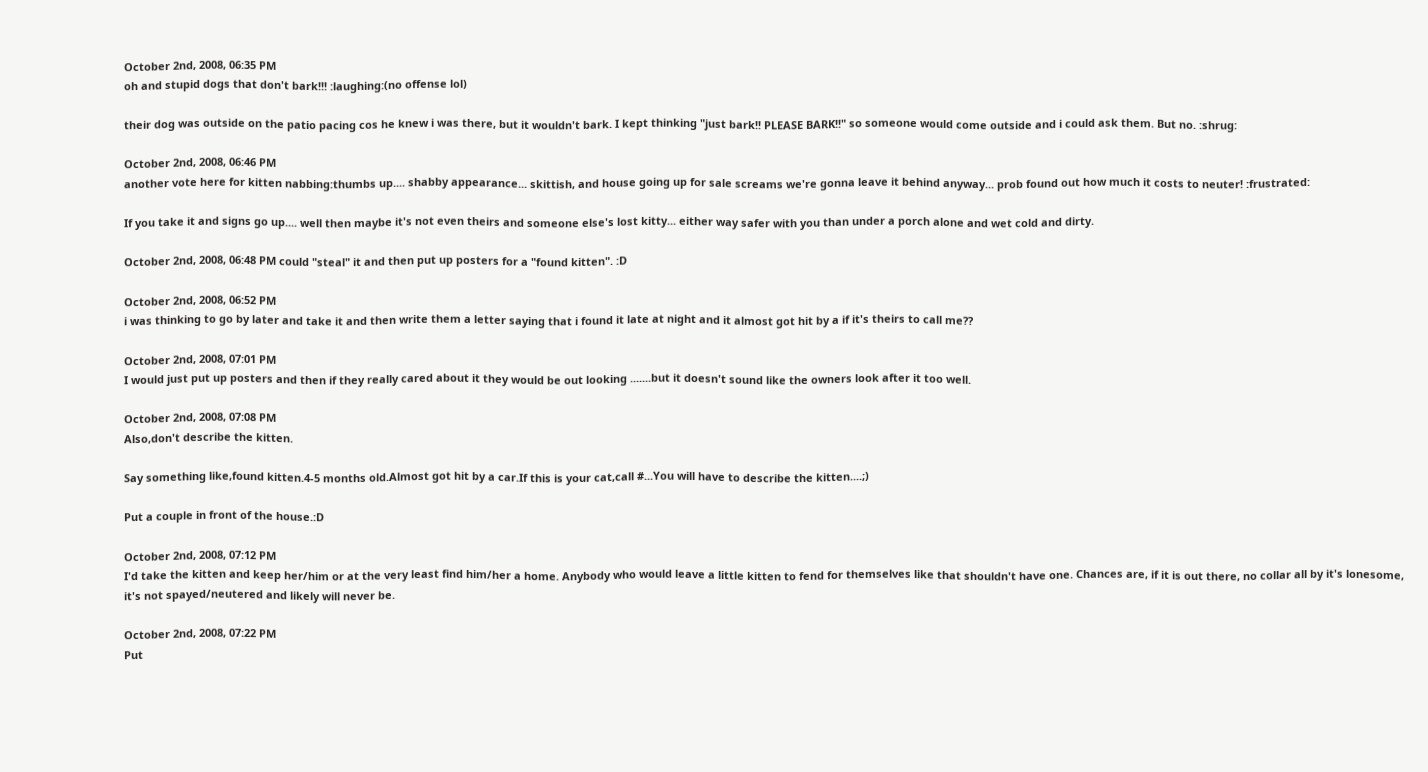October 2nd, 2008, 06:35 PM
oh and stupid dogs that don't bark!!! :laughing:(no offense lol)

their dog was outside on the patio pacing cos he knew i was there, but it wouldn't bark. I kept thinking "just bark!! PLEASE BARK!!" so someone would come outside and i could ask them. But no. :shrug:

October 2nd, 2008, 06:46 PM
another vote here for kitten nabbing:thumbs up.... shabby appearance... skittish, and house going up for sale screams we're gonna leave it behind anyway... prob found out how much it costs to neuter! :frustrated:

If you take it and signs go up.... well then maybe it's not even theirs and someone else's lost kitty... either way safer with you than under a porch alone and wet cold and dirty.

October 2nd, 2008, 06:48 PM could "steal" it and then put up posters for a "found kitten". :D

October 2nd, 2008, 06:52 PM
i was thinking to go by later and take it and then write them a letter saying that i found it late at night and it almost got hit by a if it's theirs to call me??

October 2nd, 2008, 07:01 PM
I would just put up posters and then if they really cared about it they would be out looking .......but it doesn't sound like the owners look after it too well.

October 2nd, 2008, 07:08 PM
Also,don't describe the kitten.

Say something like,found kitten.4-5 months old.Almost got hit by a car.If this is your cat,call #...You will have to describe the kitten....;)

Put a couple in front of the house.:D

October 2nd, 2008, 07:12 PM
I'd take the kitten and keep her/him or at the very least find him/her a home. Anybody who would leave a little kitten to fend for themselves like that shouldn't have one. Chances are, if it is out there, no collar all by it's lonesome, it's not spayed/neutered and likely will never be.

October 2nd, 2008, 07:22 PM
Put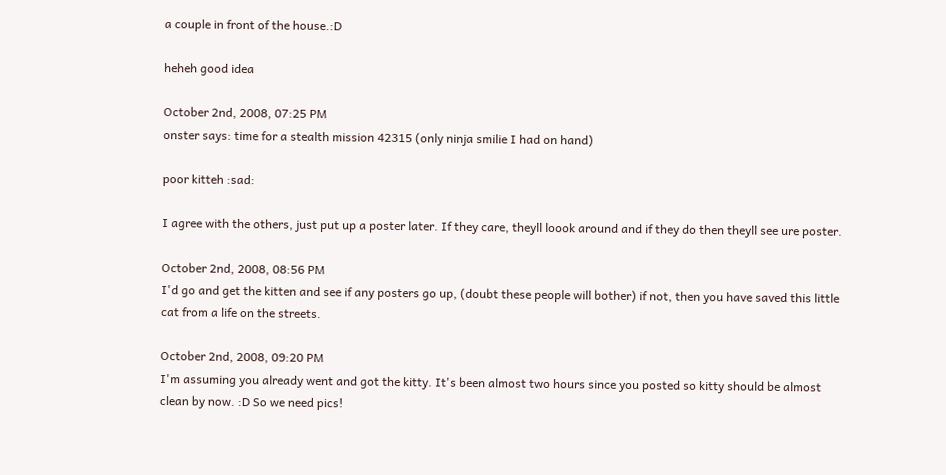a couple in front of the house.:D

heheh good idea

October 2nd, 2008, 07:25 PM
onster says: time for a stealth mission 42315 (only ninja smilie I had on hand)

poor kitteh :sad:

I agree with the others, just put up a poster later. If they care, theyll loook around and if they do then theyll see ure poster.

October 2nd, 2008, 08:56 PM
I'd go and get the kitten and see if any posters go up, (doubt these people will bother) if not, then you have saved this little cat from a life on the streets.

October 2nd, 2008, 09:20 PM
I'm assuming you already went and got the kitty. It's been almost two hours since you posted so kitty should be almost clean by now. :D So we need pics!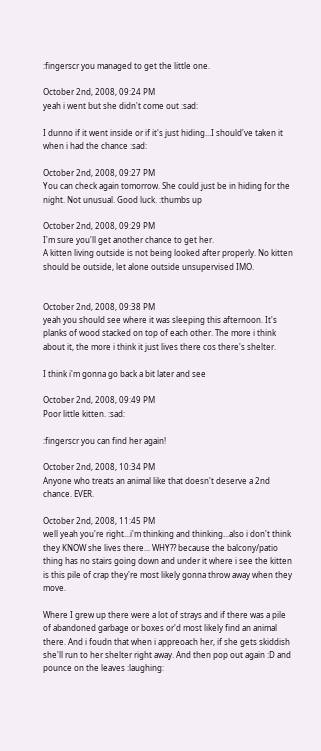:fingerscr you managed to get the little one.

October 2nd, 2008, 09:24 PM
yeah i went but she didn't come out :sad:

I dunno if it went inside or if it's just hiding...I should've taken it when i had the chance :sad:

October 2nd, 2008, 09:27 PM
You can check again tomorrow. She could just be in hiding for the night. Not unusual. Good luck. :thumbs up

October 2nd, 2008, 09:29 PM
I'm sure you'll get another chance to get her.
A kitten living outside is not being looked after properly. No kitten should be outside, let alone outside unsupervised IMO.


October 2nd, 2008, 09:38 PM
yeah you should see where it was sleeping this afternoon. It's planks of wood stacked on top of each other. The more i think about it, the more i think it just lives there cos there's shelter.

I think i'm gonna go back a bit later and see

October 2nd, 2008, 09:49 PM
Poor little kitten. :sad:

:fingerscr you can find her again!

October 2nd, 2008, 10:34 PM
Anyone who treats an animal like that doesn't deserve a 2nd chance. EVER.

October 2nd, 2008, 11:45 PM
well yeah you're right...i'm thinking and thinking...also i don't think they KNOW she lives there... WHY?? because the balcony/patio thing has no stairs going down and under it where i see the kitten is this pile of crap they're most likely gonna throw away when they move.

Where I grew up there were a lot of strays and if there was a pile of abandoned garbage or boxes or'd most likely find an animal there. And i foudn that when i appreoach her, if she gets skiddish she'll run to her shelter right away. And then pop out again :D and pounce on the leaves :laughing: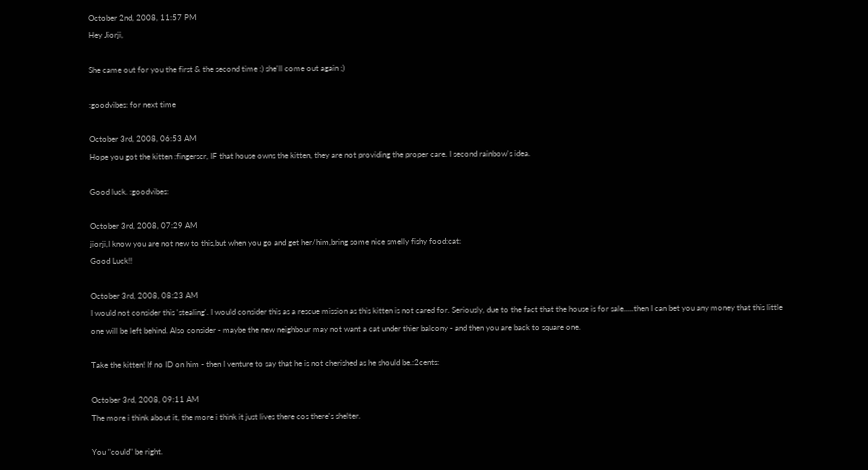October 2nd, 2008, 11:57 PM
Hey Jiorji,

She came out for you the first & the second time :) she'll come out again ;)

:goodvibes: for next time

October 3rd, 2008, 06:53 AM
Hope you got the kitten :fingerscr, IF that house owns the kitten, they are not providing the proper care. I second rainbow's idea.

Good luck. :goodvibes:

October 3rd, 2008, 07:29 AM
jiorji,I know you are not new to this,but when you go and get her/him,bring some nice smelly fishy food:cat:
Good Luck!!

October 3rd, 2008, 08:23 AM
I would not consider this 'stealing'. I would consider this as a rescue mission as this kitten is not cared for. Seriously, due to the fact that the house is for sale.....then I can bet you any money that this little one will be left behind. Also consider - maybe the new neighbour may not want a cat under thier balcony - and then you are back to square one.

Take the kitten! If no ID on him - then I venture to say that he is not cherished as he should be.:2cents:

October 3rd, 2008, 09:11 AM
The more i think about it, the more i think it just lives there cos there's shelter.

You "could" be right.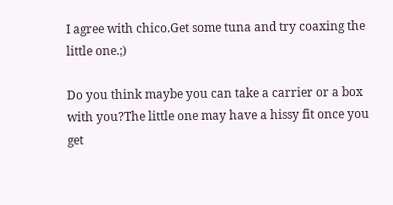I agree with chico.Get some tuna and try coaxing the little one.;)

Do you think maybe you can take a carrier or a box with you?The little one may have a hissy fit once you get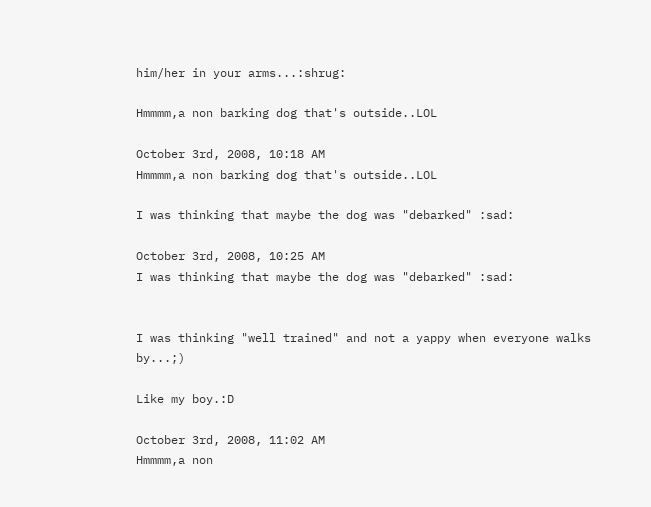him/her in your arms...:shrug:

Hmmmm,a non barking dog that's outside..LOL

October 3rd, 2008, 10:18 AM
Hmmmm,a non barking dog that's outside..LOL

I was thinking that maybe the dog was "debarked" :sad:

October 3rd, 2008, 10:25 AM
I was thinking that maybe the dog was "debarked" :sad:


I was thinking "well trained" and not a yappy when everyone walks by...;)

Like my boy.:D

October 3rd, 2008, 11:02 AM
Hmmmm,a non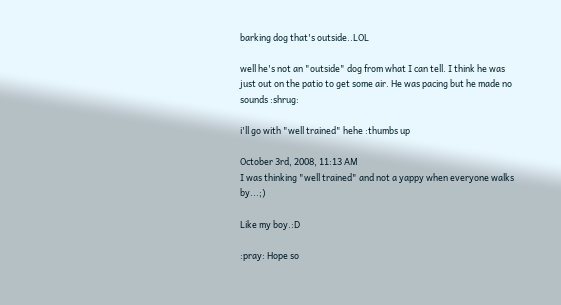barking dog that's outside..LOL

well he's not an "outside" dog from what I can tell. I think he was just out on the patio to get some air. He was pacing but he made no sounds :shrug:

i'll go with "well trained" hehe :thumbs up

October 3rd, 2008, 11:13 AM
I was thinking "well trained" and not a yappy when everyone walks by...;)

Like my boy.:D

:pray: Hope so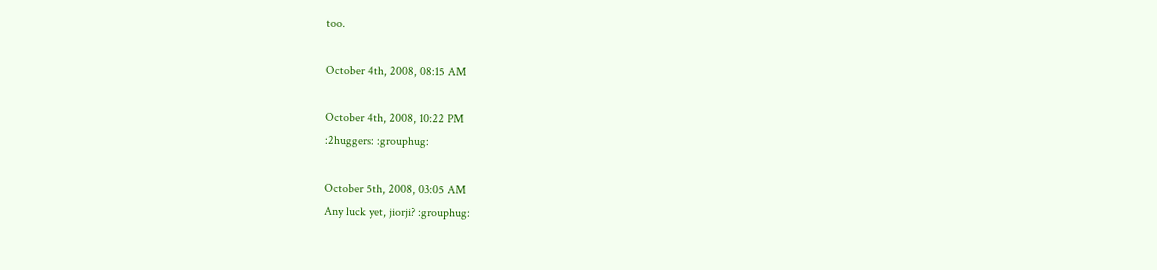too.

October 4th, 2008, 08:15 AM

October 4th, 2008, 10:22 PM
:2huggers: :grouphug:

October 5th, 2008, 03:05 AM
Any luck yet, jiorji? :grouphug: